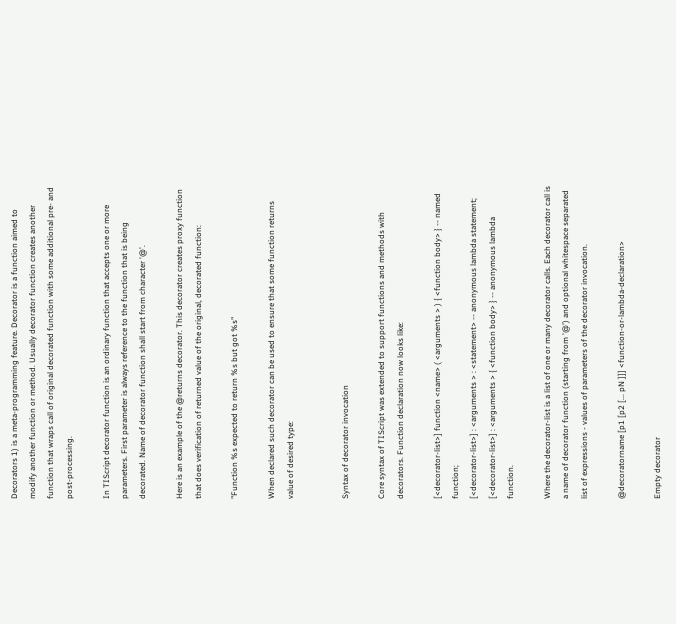Decorators 1) is a meta-programming feature. Decorator is a function aimed to modify another function or method. Usually decorator function creates another function that wraps call of original decorated function with some additional pre- and post-processing.

In TIScript decorator function is an ordinary function that accepts one or more parameters. First parameter is always reference to the function that is being decorated. Name of decorator function shall start from character '@'.

Here is an example of the @returns decorator. This decorator creates proxy function that does verification of returned value of the original, decorated function:

"Function %s expected to return %s but got %s"

When declared such decorator can be used to ensure that some function returns value of desired type:


Syntax of decorator invocation

Core syntax of TIScript was extended to support functions and methods with decorators. Function declaration now looks like:

[<decorator-list>] function <name> ( <arguments > ) { <function body> } -- named function;
[<decorator-list>] : <arguments > : <statement> -- anonymous lambda statement;
[<decorator-list>] : <arguments > { <function body> } -- anonymous lambda function.

Where the decorator-list is a list of one or many decorator calls. Each decorator call is a name of decorator function (starting from '@') and optional whitespace separated list of expressions - values of parameters of the decorator invocation.

@decoratorname [p1 [p2 [... pN ]]] <function-or-lambda-declaration>

Empty decorator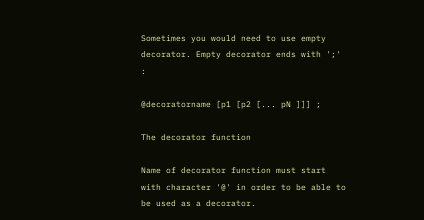Sometimes you would need to use empty decorator. Empty decorator ends with ';' :

@decoratorname [p1 [p2 [... pN ]]] ;

The decorator function

Name of decorator function must start with character '@' in order to be able to be used as a decorator.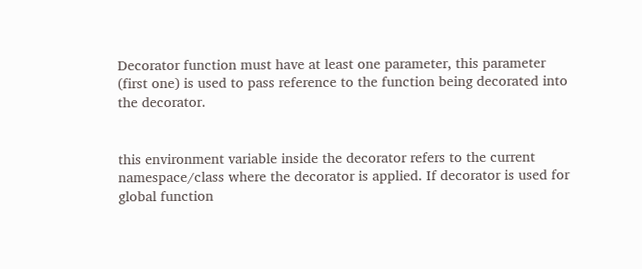Decorator function must have at least one parameter, this parameter (first one) is used to pass reference to the function being decorated into the decorator.


this environment variable inside the decorator refers to the current namespace/class where the decorator is applied. If decorator is used for global function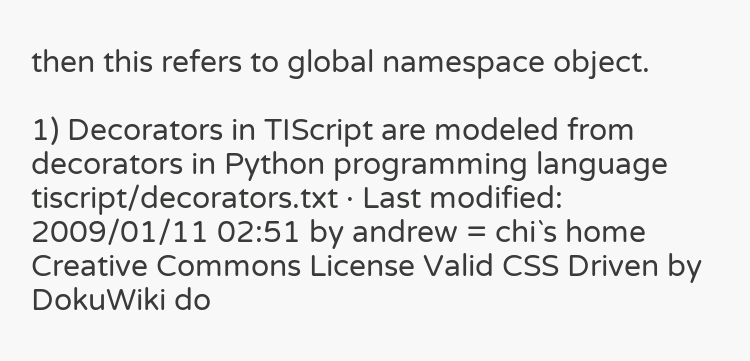then this refers to global namespace object.

1) Decorators in TIScript are modeled from decorators in Python programming language
tiscript/decorators.txt · Last modified: 2009/01/11 02:51 by andrew = chi`s home Creative Commons License Valid CSS Driven by DokuWiki do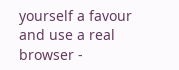yourself a favour and use a real browser -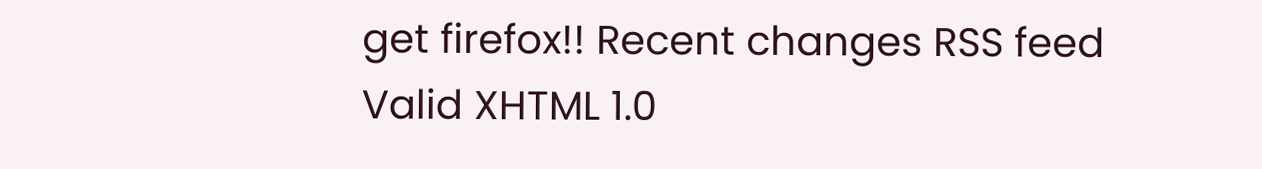get firefox!! Recent changes RSS feed Valid XHTML 1.0